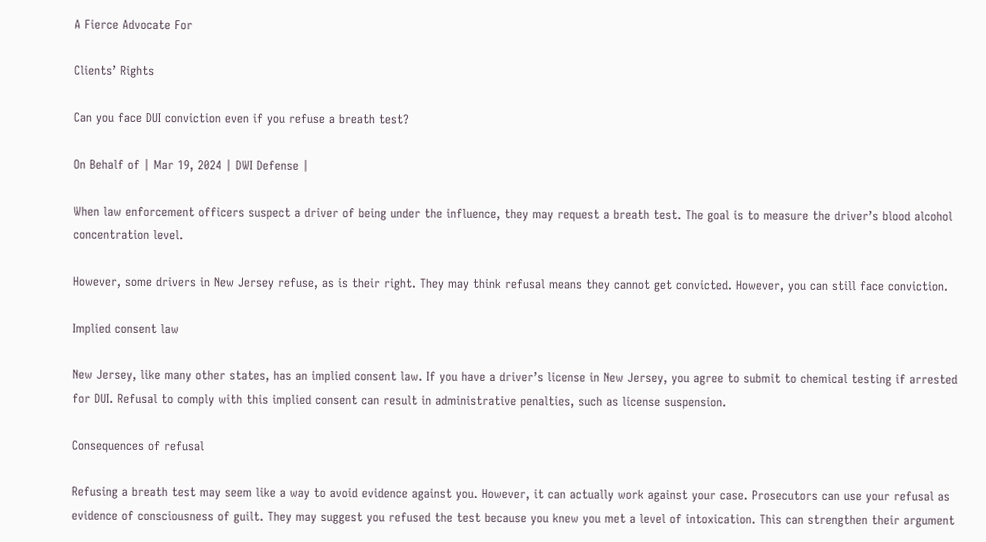A Fierce Advocate For

Clients’ Rights

Can you face DUI conviction even if you refuse a breath test?

On Behalf of | Mar 19, 2024 | DWI Defense |

When law enforcement officers suspect a driver of being under the influence, they may request a breath test. The goal is to measure the driver’s blood alcohol concentration level.

However, some drivers in New Jersey refuse, as is their right. They may think refusal means they cannot get convicted. However, you can still face conviction.

Implied consent law

New Jersey, like many other states, has an implied consent law. If you have a driver’s license in New Jersey, you agree to submit to chemical testing if arrested for DUI. Refusal to comply with this implied consent can result in administrative penalties, such as license suspension.

Consequences of refusal

Refusing a breath test may seem like a way to avoid evidence against you. However, it can actually work against your case. Prosecutors can use your refusal as evidence of consciousness of guilt. They may suggest you refused the test because you knew you met a level of intoxication. This can strengthen their argument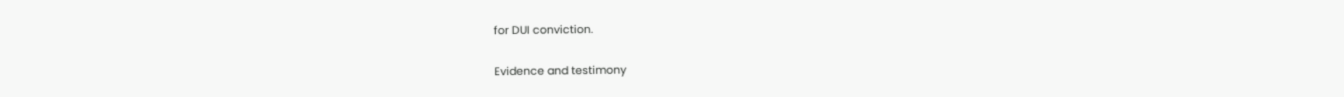for DUI conviction.

Evidence and testimony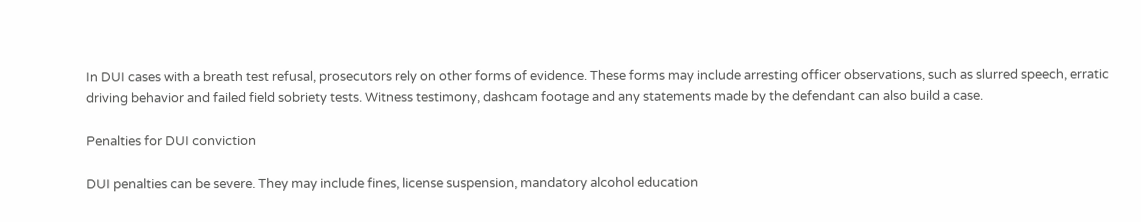In DUI cases with a breath test refusal, prosecutors rely on other forms of evidence. These forms may include arresting officer observations, such as slurred speech, erratic driving behavior and failed field sobriety tests. Witness testimony, dashcam footage and any statements made by the defendant can also build a case.

Penalties for DUI conviction

DUI penalties can be severe. They may include fines, license suspension, mandatory alcohol education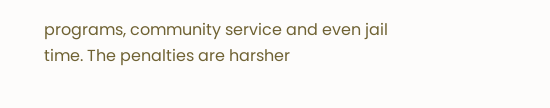programs, community service and even jail time. The penalties are harsher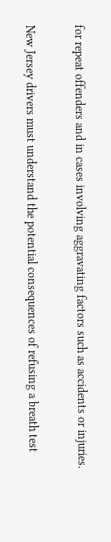for repeat offenders and in cases involving aggravating factors such as accidents or injuries.

New Jersey drivers must understand the potential consequences of refusing a breath test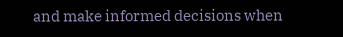and make informed decisions when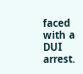faced with a DUI arrest.